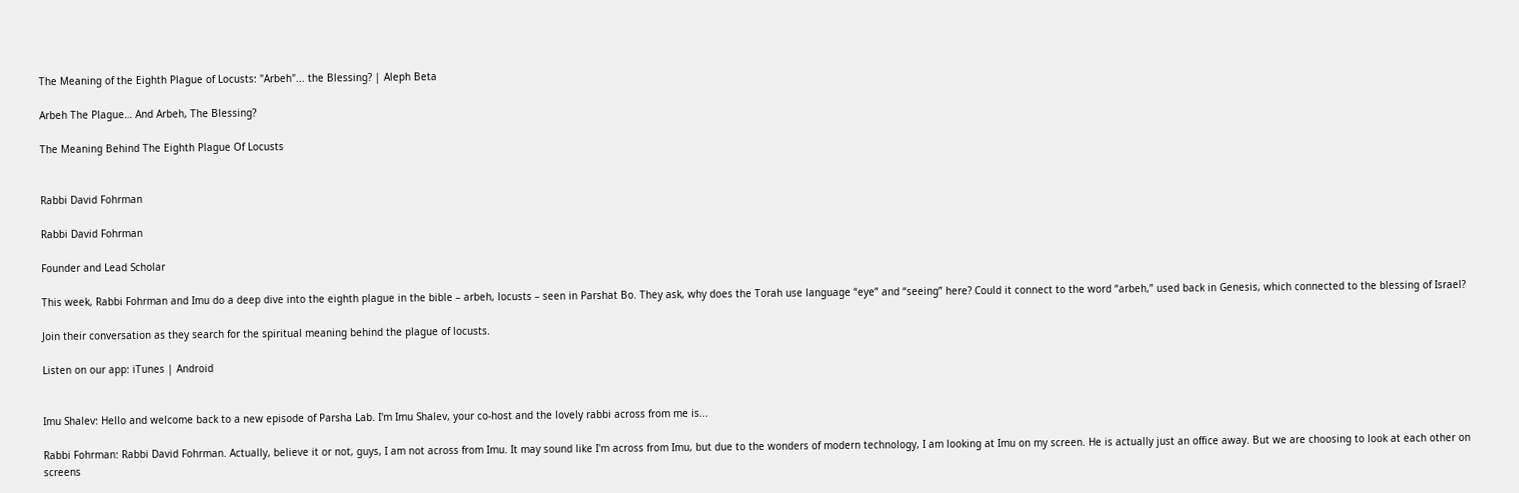The Meaning of the Eighth Plague of Locusts: "Arbeh"... the Blessing? | Aleph Beta

Arbeh The Plague… And Arbeh, The Blessing?

The Meaning Behind The Eighth Plague Of Locusts


Rabbi David Fohrman

Rabbi David Fohrman

Founder and Lead Scholar

This week, Rabbi Fohrman and Imu do a deep dive into the eighth plague in the bible – arbeh, locusts – seen in Parshat Bo. They ask, why does the Torah use language “eye” and “seeing” here? Could it connect to the word “arbeh,” used back in Genesis, which connected to the blessing of Israel?

Join their conversation as they search for the spiritual meaning behind the plague of locusts.

Listen on our app: iTunes | Android


Imu Shalev: Hello and welcome back to a new episode of Parsha Lab. I'm Imu Shalev, your co-host and the lovely rabbi across from me is...

Rabbi Fohrman: Rabbi David Fohrman. Actually, believe it or not, guys, I am not across from Imu. It may sound like I'm across from Imu, but due to the wonders of modern technology, I am looking at Imu on my screen. He is actually just an office away. But we are choosing to look at each other on screens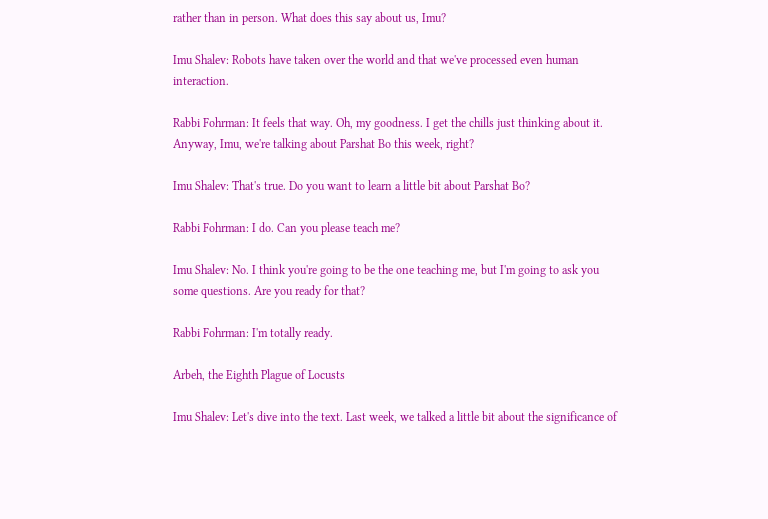rather than in person. What does this say about us, Imu?

Imu Shalev: Robots have taken over the world and that we've processed even human interaction.

Rabbi Fohrman: It feels that way. Oh, my goodness. I get the chills just thinking about it. Anyway, Imu, we're talking about Parshat Bo this week, right?

Imu Shalev: That's true. Do you want to learn a little bit about Parshat Bo?

Rabbi Fohrman: I do. Can you please teach me?

Imu Shalev: No. I think you're going to be the one teaching me, but I'm going to ask you some questions. Are you ready for that?

Rabbi Fohrman: I'm totally ready.

Arbeh, the Eighth Plague of Locusts

Imu Shalev: Let's dive into the text. Last week, we talked a little bit about the significance of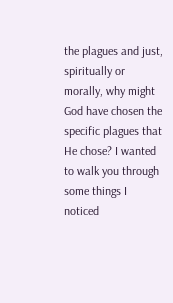the plagues and just, spiritually or morally, why might God have chosen the specific plagues that He chose? I wanted to walk you through some things I noticed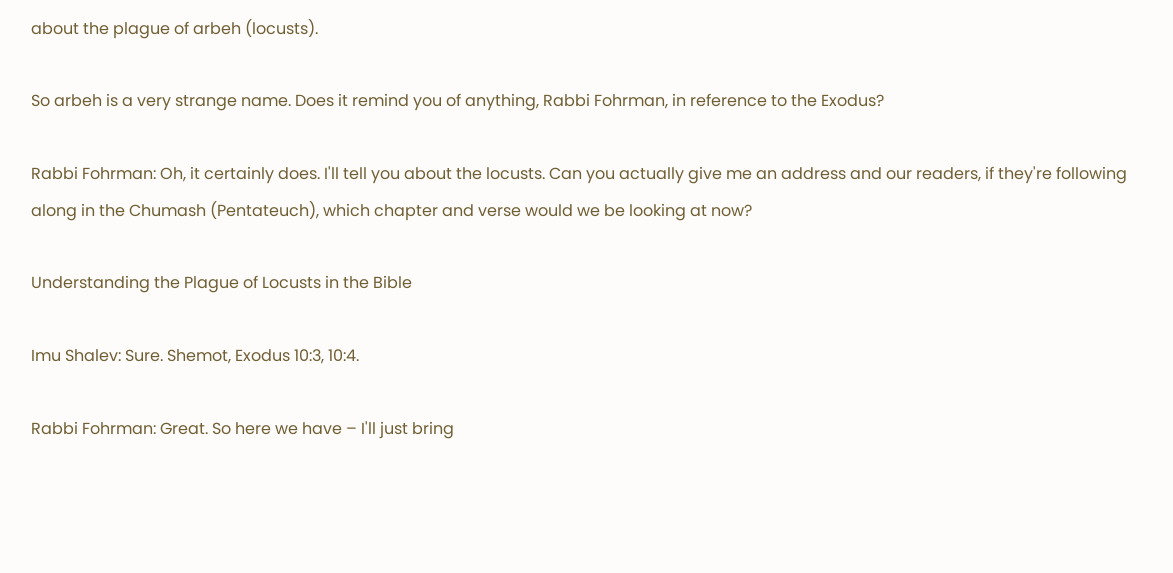about the plague of arbeh (locusts).

So arbeh is a very strange name. Does it remind you of anything, Rabbi Fohrman, in reference to the Exodus?

Rabbi Fohrman: Oh, it certainly does. I'll tell you about the locusts. Can you actually give me an address and our readers, if they're following along in the Chumash (Pentateuch), which chapter and verse would we be looking at now?

Understanding the Plague of Locusts in the Bible

Imu Shalev: Sure. Shemot, Exodus 10:3, 10:4.

Rabbi Fohrman: Great. So here we have – I'll just bring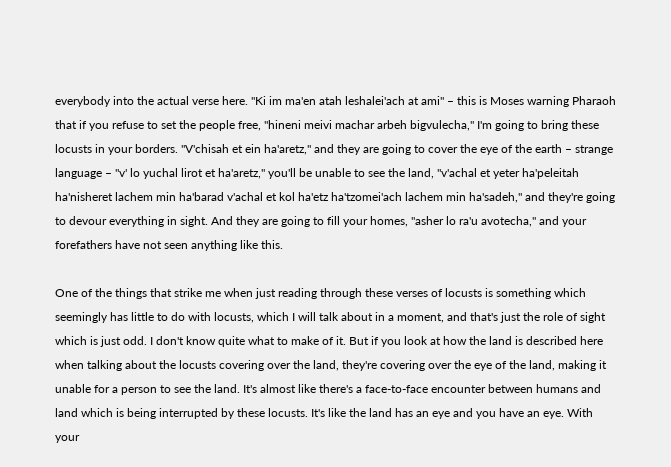everybody into the actual verse here. "Ki im ma'en atah leshalei'ach at ami" – this is Moses warning Pharaoh that if you refuse to set the people free, "hineni meivi machar arbeh bigvulecha," I'm going to bring these locusts in your borders. "V'chisah et ein ha'aretz," and they are going to cover the eye of the earth – strange language – "v' lo yuchal lirot et ha'aretz," you'll be unable to see the land, "v'achal et yeter ha'peleitah ha'nisheret lachem min ha'barad v'achal et kol ha'etz ha'tzomei'ach lachem min ha'sadeh," and they're going to devour everything in sight. And they are going to fill your homes, "asher lo ra'u avotecha," and your forefathers have not seen anything like this.

One of the things that strike me when just reading through these verses of locusts is something which seemingly has little to do with locusts, which I will talk about in a moment, and that's just the role of sight which is just odd. I don't know quite what to make of it. But if you look at how the land is described here when talking about the locusts covering over the land, they're covering over the eye of the land, making it unable for a person to see the land. It's almost like there's a face-to-face encounter between humans and land which is being interrupted by these locusts. It's like the land has an eye and you have an eye. With your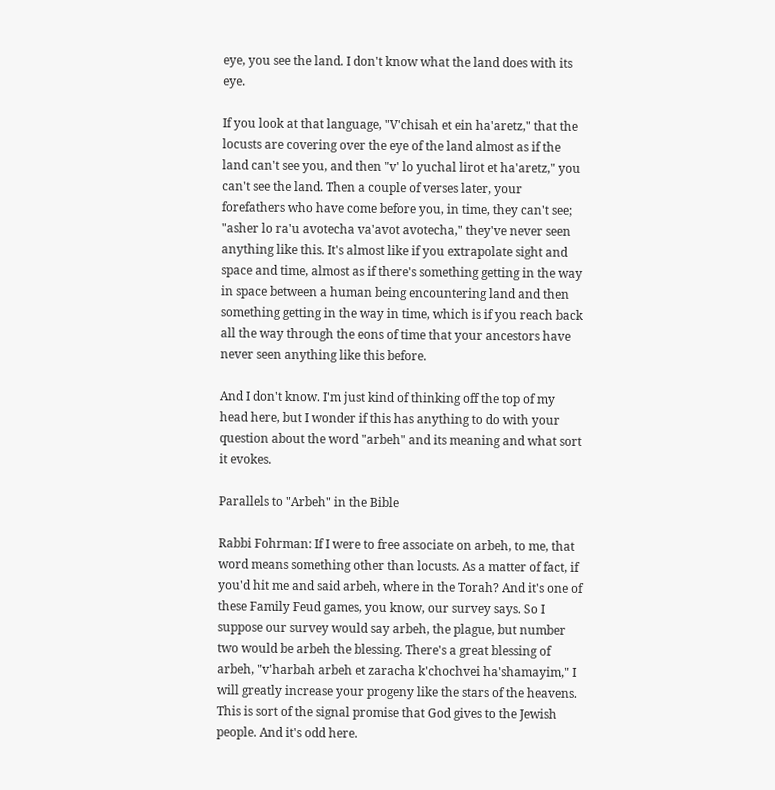eye, you see the land. I don't know what the land does with its eye.

If you look at that language, "V'chisah et ein ha'aretz," that the locusts are covering over the eye of the land almost as if the land can't see you, and then "v' lo yuchal lirot et ha'aretz," you can't see the land. Then a couple of verses later, your forefathers who have come before you, in time, they can't see; "asher lo ra'u avotecha va'avot avotecha," they've never seen anything like this. It's almost like if you extrapolate sight and space and time, almost as if there's something getting in the way in space between a human being encountering land and then something getting in the way in time, which is if you reach back all the way through the eons of time that your ancestors have never seen anything like this before.

And I don't know. I'm just kind of thinking off the top of my head here, but I wonder if this has anything to do with your question about the word "arbeh" and its meaning and what sort it evokes.

Parallels to "Arbeh" in the Bible

Rabbi Fohrman: If I were to free associate on arbeh, to me, that word means something other than locusts. As a matter of fact, if you'd hit me and said arbeh, where in the Torah? And it's one of these Family Feud games, you know, our survey says. So I suppose our survey would say arbeh, the plague, but number two would be arbeh the blessing. There's a great blessing of arbeh, "v'harbah arbeh et zaracha k'chochvei ha'shamayim," I will greatly increase your progeny like the stars of the heavens. This is sort of the signal promise that God gives to the Jewish people. And it's odd here.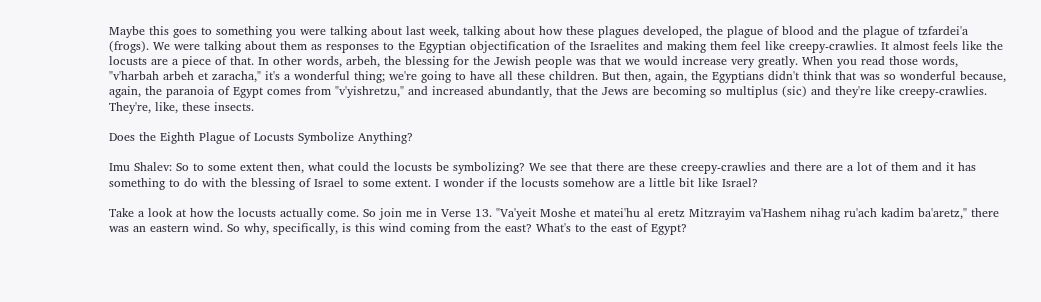Maybe this goes to something you were talking about last week, talking about how these plagues developed, the plague of blood and the plague of tzfardei'a (frogs). We were talking about them as responses to the Egyptian objectification of the Israelites and making them feel like creepy-crawlies. It almost feels like the locusts are a piece of that. In other words, arbeh, the blessing for the Jewish people was that we would increase very greatly. When you read those words, "v'harbah arbeh et zaracha," it's a wonderful thing; we're going to have all these children. But then, again, the Egyptians didn't think that was so wonderful because, again, the paranoia of Egypt comes from "v'yishretzu," and increased abundantly, that the Jews are becoming so multiplus (sic) and they're like creepy-crawlies. They're, like, these insects.

Does the Eighth Plague of Locusts Symbolize Anything?

Imu Shalev: So to some extent then, what could the locusts be symbolizing? We see that there are these creepy-crawlies and there are a lot of them and it has something to do with the blessing of Israel to some extent. I wonder if the locusts somehow are a little bit like Israel?

Take a look at how the locusts actually come. So join me in Verse 13. "Va'yeit Moshe et matei'hu al eretz Mitzrayim va'Hashem nihag ru'ach kadim ba'aretz," there was an eastern wind. So why, specifically, is this wind coming from the east? What's to the east of Egypt?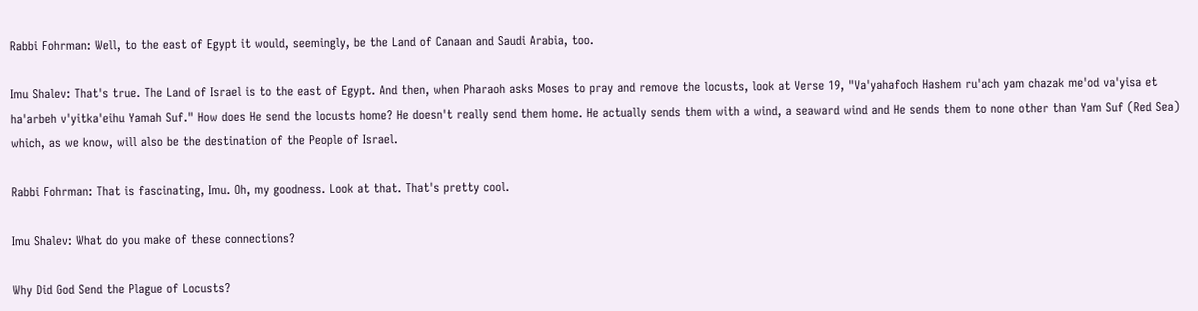Rabbi Fohrman: Well, to the east of Egypt it would, seemingly, be the Land of Canaan and Saudi Arabia, too.

Imu Shalev: That's true. The Land of Israel is to the east of Egypt. And then, when Pharaoh asks Moses to pray and remove the locusts, look at Verse 19, "Va'yahafoch Hashem ru'ach yam chazak me'od va'yisa et ha'arbeh v'yitka'eihu Yamah Suf." How does He send the locusts home? He doesn't really send them home. He actually sends them with a wind, a seaward wind and He sends them to none other than Yam Suf (Red Sea) which, as we know, will also be the destination of the People of Israel.

Rabbi Fohrman: That is fascinating, Imu. Oh, my goodness. Look at that. That's pretty cool.

Imu Shalev: What do you make of these connections?

Why Did God Send the Plague of Locusts?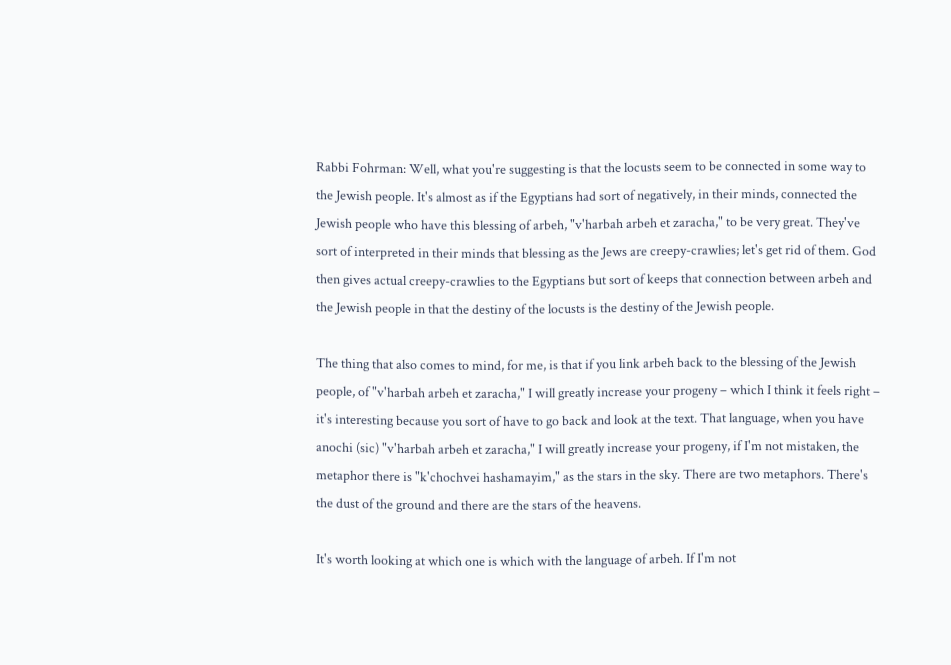Rabbi Fohrman: Well, what you're suggesting is that the locusts seem to be connected in some way to the Jewish people. It's almost as if the Egyptians had sort of negatively, in their minds, connected the Jewish people who have this blessing of arbeh, "v'harbah arbeh et zaracha," to be very great. They've sort of interpreted in their minds that blessing as the Jews are creepy-crawlies; let's get rid of them. God then gives actual creepy-crawlies to the Egyptians but sort of keeps that connection between arbeh and the Jewish people in that the destiny of the locusts is the destiny of the Jewish people.

The thing that also comes to mind, for me, is that if you link arbeh back to the blessing of the Jewish people, of "v'harbah arbeh et zaracha," I will greatly increase your progeny – which I think it feels right – it's interesting because you sort of have to go back and look at the text. That language, when you have anochi (sic) "v'harbah arbeh et zaracha," I will greatly increase your progeny, if I'm not mistaken, the metaphor there is "k'chochvei hashamayim," as the stars in the sky. There are two metaphors. There's the dust of the ground and there are the stars of the heavens.

It's worth looking at which one is which with the language of arbeh. If I'm not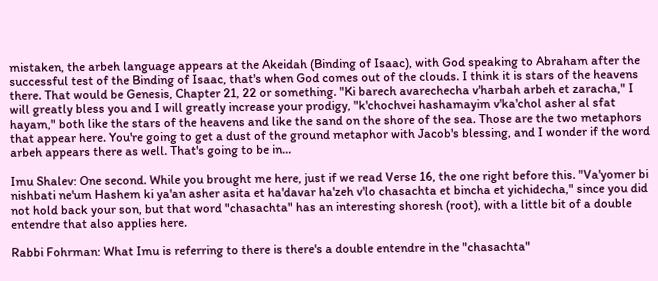mistaken, the arbeh language appears at the Akeidah (Binding of Isaac), with God speaking to Abraham after the successful test of the Binding of Isaac, that's when God comes out of the clouds. I think it is stars of the heavens there. That would be Genesis, Chapter 21, 22 or something. "Ki barech avarechecha v'harbah arbeh et zaracha," I will greatly bless you and I will greatly increase your prodigy, "k'chochvei hashamayim v'ka'chol asher al sfat hayam," both like the stars of the heavens and like the sand on the shore of the sea. Those are the two metaphors that appear here. You're going to get a dust of the ground metaphor with Jacob's blessing, and I wonder if the word arbeh appears there as well. That's going to be in...

Imu Shalev: One second. While you brought me here, just if we read Verse 16, the one right before this. "Va'yomer bi nishbati ne'um Hashem ki ya'an asher asita et ha'davar ha'zeh v'lo chasachta et bincha et yichidecha," since you did not hold back your son, but that word "chasachta" has an interesting shoresh (root), with a little bit of a double entendre that also applies here.

Rabbi Fohrman: What Imu is referring to there is there's a double entendre in the "chasachta"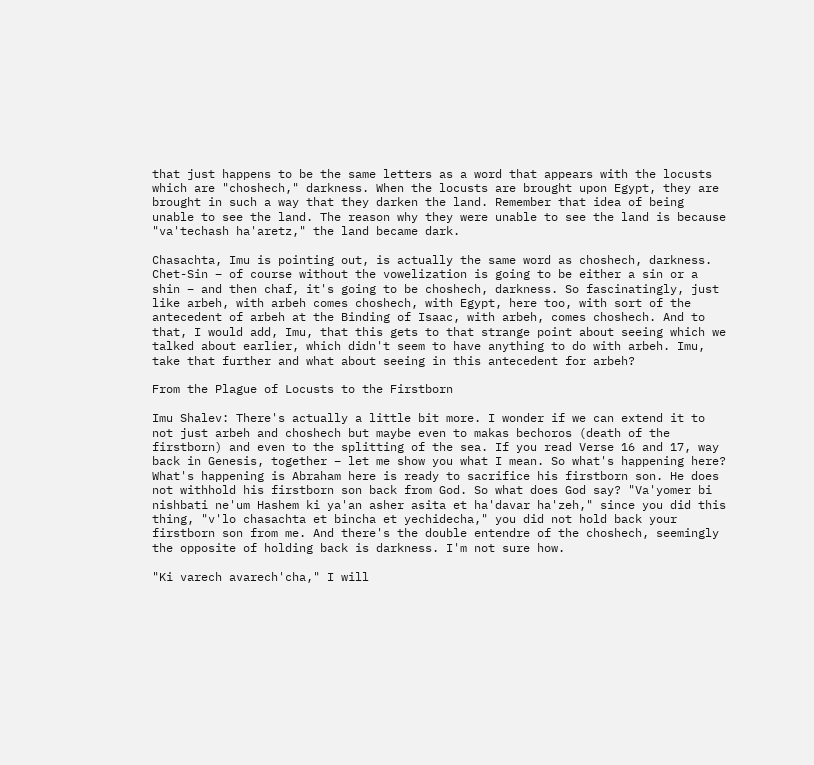that just happens to be the same letters as a word that appears with the locusts which are "choshech," darkness. When the locusts are brought upon Egypt, they are brought in such a way that they darken the land. Remember that idea of being unable to see the land. The reason why they were unable to see the land is because "va'techash ha'aretz," the land became dark.

Chasachta, Imu is pointing out, is actually the same word as choshech, darkness. Chet-Sin – of course without the vowelization is going to be either a sin or a shin – and then chaf, it's going to be choshech, darkness. So fascinatingly, just like arbeh, with arbeh comes choshech, with Egypt, here too, with sort of the antecedent of arbeh at the Binding of Isaac, with arbeh, comes choshech. And to that, I would add, Imu, that this gets to that strange point about seeing which we talked about earlier, which didn't seem to have anything to do with arbeh. Imu, take that further and what about seeing in this antecedent for arbeh?

From the Plague of Locusts to the Firstborn

Imu Shalev: There's actually a little bit more. I wonder if we can extend it to not just arbeh and choshech but maybe even to makas bechoros (death of the firstborn) and even to the splitting of the sea. If you read Verse 16 and 17, way back in Genesis, together – let me show you what I mean. So what's happening here? What's happening is Abraham here is ready to sacrifice his firstborn son. He does not withhold his firstborn son back from God. So what does God say? "Va'yomer bi nishbati ne'um Hashem ki ya'an asher asita et ha'davar ha'zeh," since you did this thing, "v'lo chasachta et bincha et yechidecha," you did not hold back your firstborn son from me. And there's the double entendre of the choshech, seemingly the opposite of holding back is darkness. I'm not sure how.

"Ki varech avarech'cha," I will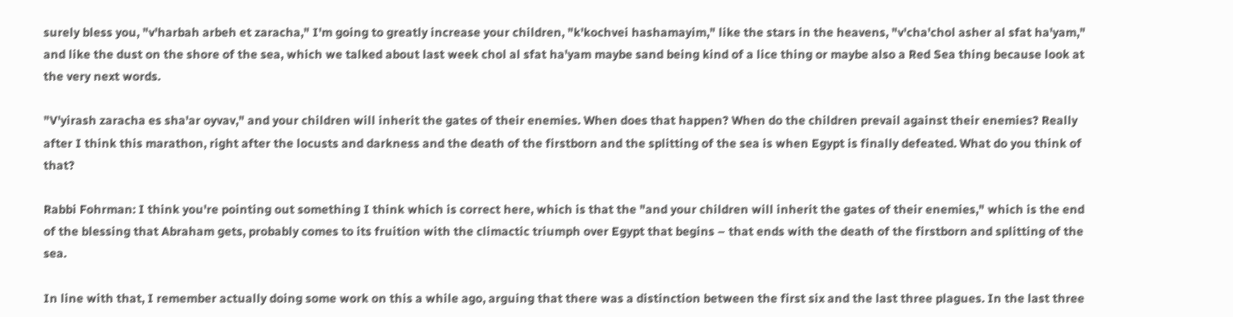surely bless you, "v'harbah arbeh et zaracha," I'm going to greatly increase your children, "k'kochvei hashamayim," like the stars in the heavens, "v'cha'chol asher al sfat ha'yam," and like the dust on the shore of the sea, which we talked about last week chol al sfat ha'yam maybe sand being kind of a lice thing or maybe also a Red Sea thing because look at the very next words.

"V'yirash zaracha es sha'ar oyvav," and your children will inherit the gates of their enemies. When does that happen? When do the children prevail against their enemies? Really after I think this marathon, right after the locusts and darkness and the death of the firstborn and the splitting of the sea is when Egypt is finally defeated. What do you think of that?

Rabbi Fohrman: I think you're pointing out something I think which is correct here, which is that the "and your children will inherit the gates of their enemies," which is the end of the blessing that Abraham gets, probably comes to its fruition with the climactic triumph over Egypt that begins – that ends with the death of the firstborn and splitting of the sea.

In line with that, I remember actually doing some work on this a while ago, arguing that there was a distinction between the first six and the last three plagues. In the last three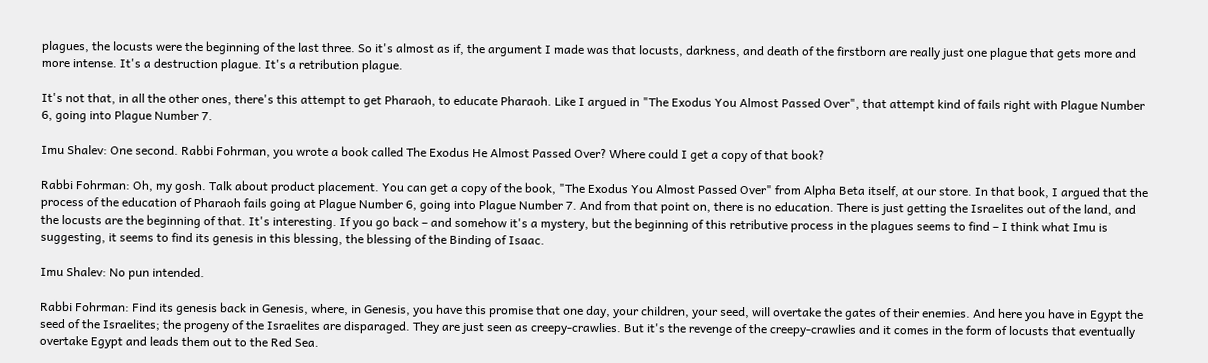plagues, the locusts were the beginning of the last three. So it's almost as if, the argument I made was that locusts, darkness, and death of the firstborn are really just one plague that gets more and more intense. It's a destruction plague. It's a retribution plague.

It's not that, in all the other ones, there's this attempt to get Pharaoh, to educate Pharaoh. Like I argued in "The Exodus You Almost Passed Over", that attempt kind of fails right with Plague Number 6, going into Plague Number 7.

Imu Shalev: One second. Rabbi Fohrman, you wrote a book called The Exodus He Almost Passed Over? Where could I get a copy of that book?

Rabbi Fohrman: Oh, my gosh. Talk about product placement. You can get a copy of the book, "The Exodus You Almost Passed Over" from Alpha Beta itself, at our store. In that book, I argued that the process of the education of Pharaoh fails going at Plague Number 6, going into Plague Number 7. And from that point on, there is no education. There is just getting the Israelites out of the land, and the locusts are the beginning of that. It's interesting. If you go back – and somehow it's a mystery, but the beginning of this retributive process in the plagues seems to find – I think what Imu is suggesting, it seems to find its genesis in this blessing, the blessing of the Binding of Isaac.

Imu Shalev: No pun intended.

Rabbi Fohrman: Find its genesis back in Genesis, where, in Genesis, you have this promise that one day, your children, your seed, will overtake the gates of their enemies. And here you have in Egypt the seed of the Israelites; the progeny of the Israelites are disparaged. They are just seen as creepy-crawlies. But it's the revenge of the creepy-crawlies and it comes in the form of locusts that eventually overtake Egypt and leads them out to the Red Sea.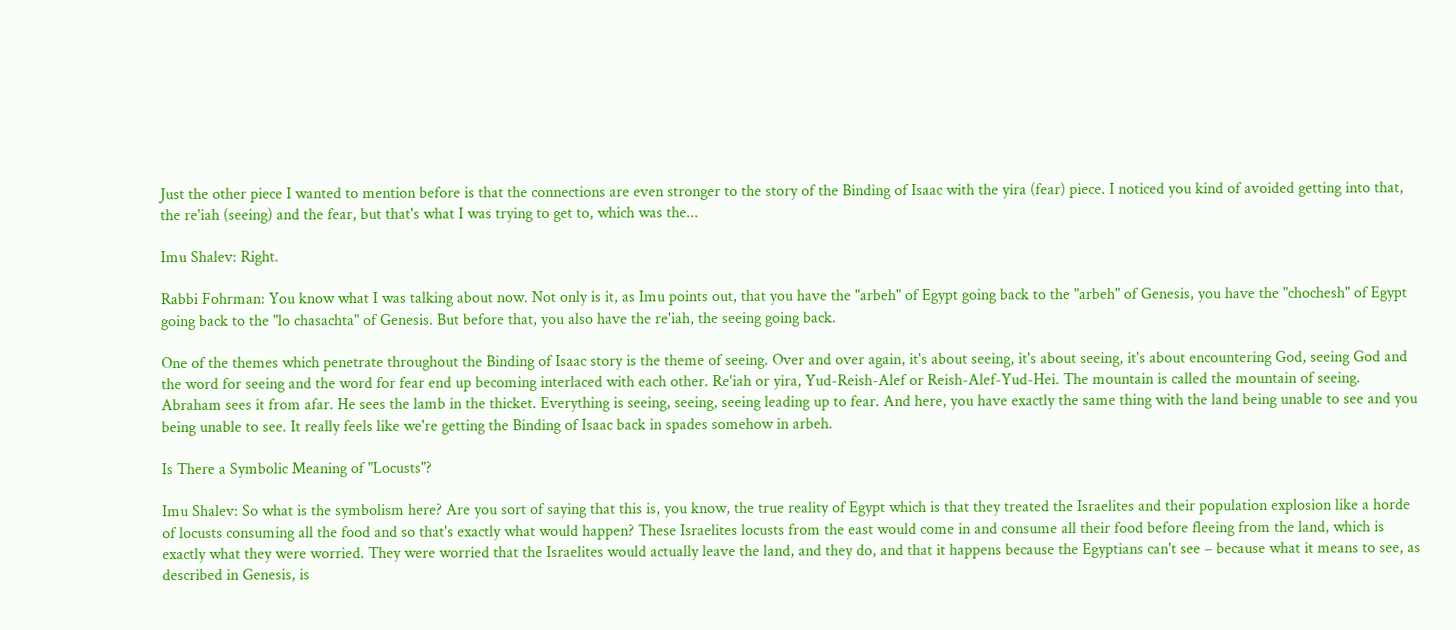Just the other piece I wanted to mention before is that the connections are even stronger to the story of the Binding of Isaac with the yira (fear) piece. I noticed you kind of avoided getting into that, the re'iah (seeing) and the fear, but that's what I was trying to get to, which was the...

Imu Shalev: Right.

Rabbi Fohrman: You know what I was talking about now. Not only is it, as Imu points out, that you have the "arbeh" of Egypt going back to the "arbeh" of Genesis, you have the "chochesh" of Egypt going back to the "lo chasachta" of Genesis. But before that, you also have the re'iah, the seeing going back.

One of the themes which penetrate throughout the Binding of Isaac story is the theme of seeing. Over and over again, it's about seeing, it's about seeing, it's about encountering God, seeing God and the word for seeing and the word for fear end up becoming interlaced with each other. Re'iah or yira, Yud-Reish-Alef or Reish-Alef-Yud-Hei. The mountain is called the mountain of seeing. Abraham sees it from afar. He sees the lamb in the thicket. Everything is seeing, seeing, seeing leading up to fear. And here, you have exactly the same thing with the land being unable to see and you being unable to see. It really feels like we're getting the Binding of Isaac back in spades somehow in arbeh.

Is There a Symbolic Meaning of "Locusts"?

Imu Shalev: So what is the symbolism here? Are you sort of saying that this is, you know, the true reality of Egypt which is that they treated the Israelites and their population explosion like a horde of locusts consuming all the food and so that's exactly what would happen? These Israelites locusts from the east would come in and consume all their food before fleeing from the land, which is exactly what they were worried. They were worried that the Israelites would actually leave the land, and they do, and that it happens because the Egyptians can't see – because what it means to see, as described in Genesis, is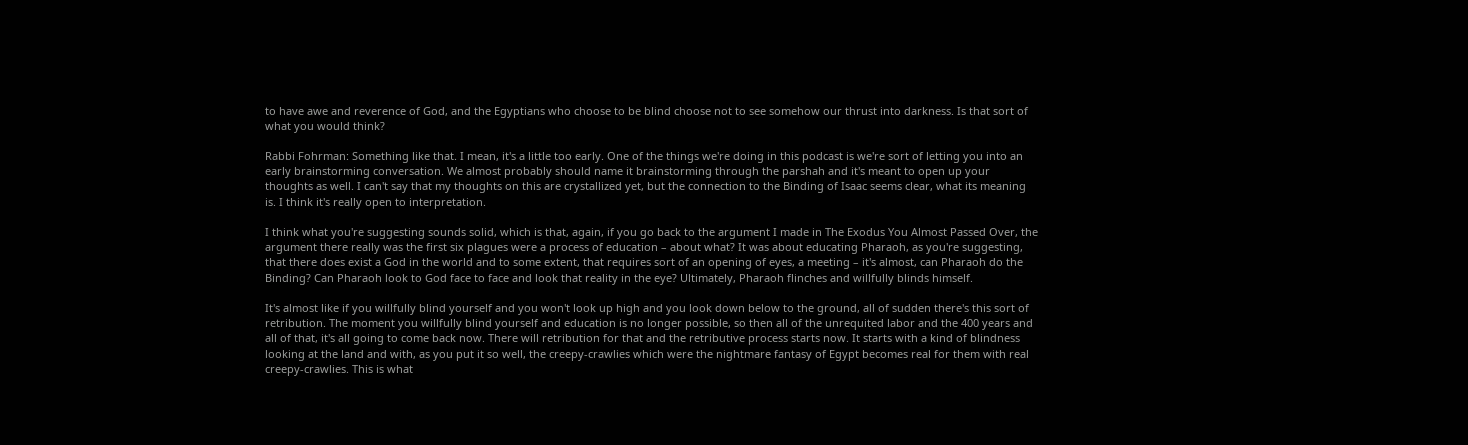to have awe and reverence of God, and the Egyptians who choose to be blind choose not to see somehow our thrust into darkness. Is that sort of what you would think?

Rabbi Fohrman: Something like that. I mean, it's a little too early. One of the things we're doing in this podcast is we're sort of letting you into an early brainstorming conversation. We almost probably should name it brainstorming through the parshah and it's meant to open up your thoughts as well. I can't say that my thoughts on this are crystallized yet, but the connection to the Binding of Isaac seems clear, what its meaning is. I think it's really open to interpretation.

I think what you're suggesting sounds solid, which is that, again, if you go back to the argument I made in The Exodus You Almost Passed Over, the argument there really was the first six plagues were a process of education – about what? It was about educating Pharaoh, as you're suggesting, that there does exist a God in the world and to some extent, that requires sort of an opening of eyes, a meeting – it's almost, can Pharaoh do the Binding? Can Pharaoh look to God face to face and look that reality in the eye? Ultimately, Pharaoh flinches and willfully blinds himself.

It's almost like if you willfully blind yourself and you won't look up high and you look down below to the ground, all of sudden there's this sort of retribution. The moment you willfully blind yourself and education is no longer possible, so then all of the unrequited labor and the 400 years and all of that, it's all going to come back now. There will retribution for that and the retributive process starts now. It starts with a kind of blindness looking at the land and with, as you put it so well, the creepy-crawlies which were the nightmare fantasy of Egypt becomes real for them with real creepy-crawlies. This is what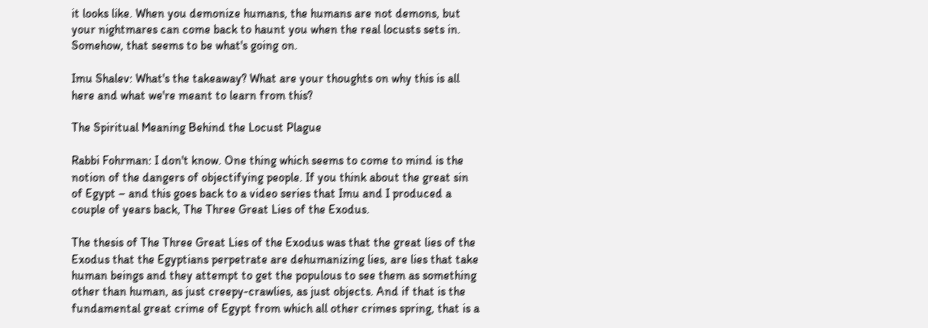it looks like. When you demonize humans, the humans are not demons, but your nightmares can come back to haunt you when the real locusts sets in. Somehow, that seems to be what's going on.

Imu Shalev: What's the takeaway? What are your thoughts on why this is all here and what we're meant to learn from this?

The Spiritual Meaning Behind the Locust Plague

Rabbi Fohrman: I don't know. One thing which seems to come to mind is the notion of the dangers of objectifying people. If you think about the great sin of Egypt – and this goes back to a video series that Imu and I produced a couple of years back, The Three Great Lies of the Exodus.

The thesis of The Three Great Lies of the Exodus was that the great lies of the Exodus that the Egyptians perpetrate are dehumanizing lies, are lies that take human beings and they attempt to get the populous to see them as something other than human, as just creepy-crawlies, as just objects. And if that is the fundamental great crime of Egypt from which all other crimes spring, that is a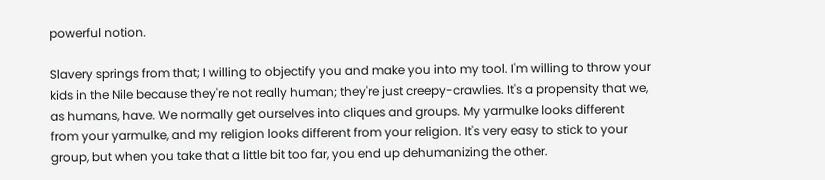powerful notion.

Slavery springs from that; I willing to objectify you and make you into my tool. I'm willing to throw your kids in the Nile because they're not really human; they're just creepy-crawlies. It's a propensity that we, as humans, have. We normally get ourselves into cliques and groups. My yarmulke looks different from your yarmulke, and my religion looks different from your religion. It's very easy to stick to your group, but when you take that a little bit too far, you end up dehumanizing the other.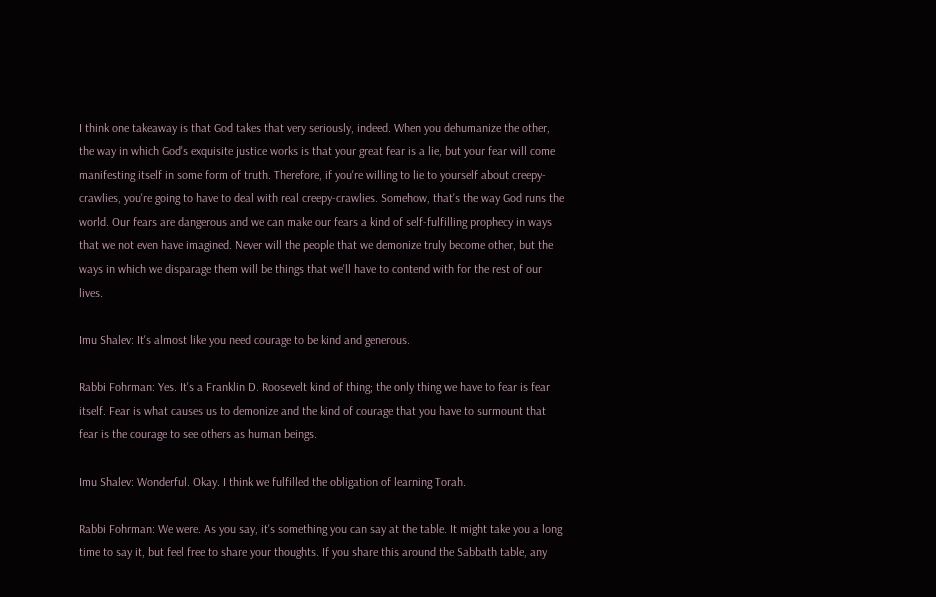I think one takeaway is that God takes that very seriously, indeed. When you dehumanize the other, the way in which God's exquisite justice works is that your great fear is a lie, but your fear will come manifesting itself in some form of truth. Therefore, if you're willing to lie to yourself about creepy-crawlies, you're going to have to deal with real creepy-crawlies. Somehow, that's the way God runs the world. Our fears are dangerous and we can make our fears a kind of self-fulfilling prophecy in ways that we not even have imagined. Never will the people that we demonize truly become other, but the ways in which we disparage them will be things that we'll have to contend with for the rest of our lives.

Imu Shalev: It's almost like you need courage to be kind and generous.

Rabbi Fohrman: Yes. It's a Franklin D. Roosevelt kind of thing; the only thing we have to fear is fear itself. Fear is what causes us to demonize and the kind of courage that you have to surmount that fear is the courage to see others as human beings.

Imu Shalev: Wonderful. Okay. I think we fulfilled the obligation of learning Torah.

Rabbi Fohrman: We were. As you say, it's something you can say at the table. It might take you a long time to say it, but feel free to share your thoughts. If you share this around the Sabbath table, any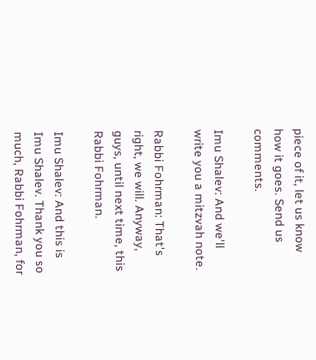piece of it, let us know how it goes. Send us comments.

Imu Shalev: And we'll write you a mitzvah note.

Rabbi Fohrman: That's right, we will. Anyway, guys, until next time, this Rabbi Fohrman.

Imu Shalev: And this is Imu Shalev. Thank you so much, Rabbi Fohrman, for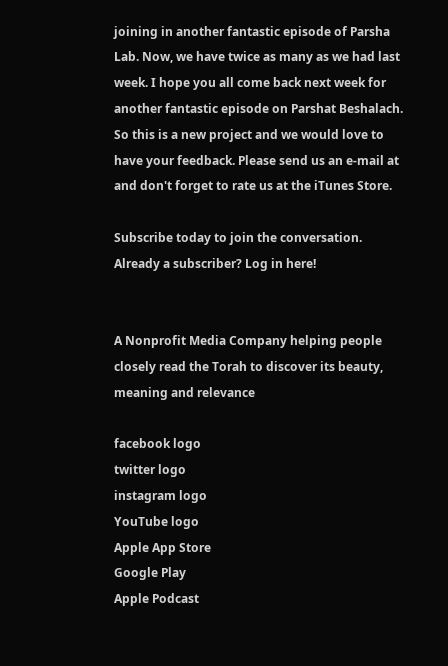joining in another fantastic episode of Parsha Lab. Now, we have twice as many as we had last week. I hope you all come back next week for another fantastic episode on Parshat Beshalach. So this is a new project and we would love to have your feedback. Please send us an e-mail at and don't forget to rate us at the iTunes Store.

Subscribe today to join the conversation.
Already a subscriber? Log in here!


A Nonprofit Media Company helping people closely read the Torah to discover its beauty, meaning and relevance

facebook logo
twitter logo
instagram logo
YouTube logo
Apple App Store
Google Play
Apple Podcast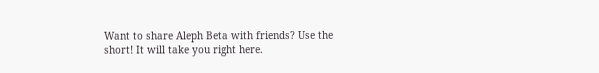Want to share Aleph Beta with friends? Use the short! It will take you right here.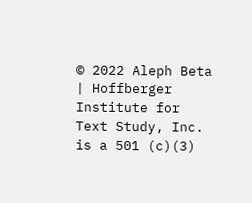© 2022 Aleph Beta | Hoffberger Institute for Text Study, Inc. is a 501 (c)(3)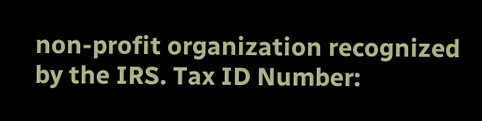non-profit organization recognized by the IRS. Tax ID Number: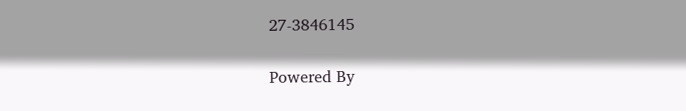27-3846145

Powered By